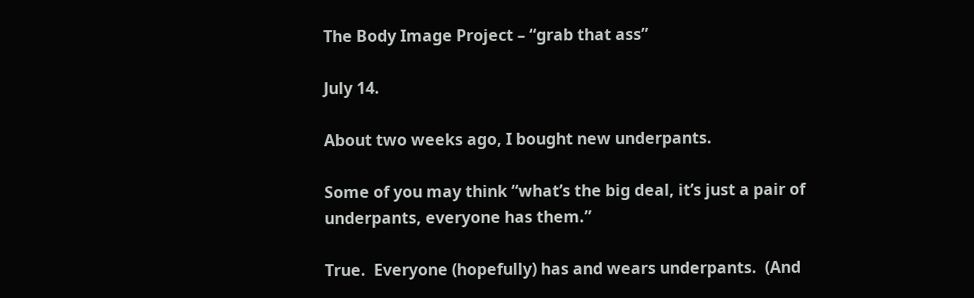The Body Image Project – “grab that ass”

July 14.

About two weeks ago, I bought new underpants.

Some of you may think “what’s the big deal, it’s just a pair of underpants, everyone has them.”

True.  Everyone (hopefully) has and wears underpants.  (And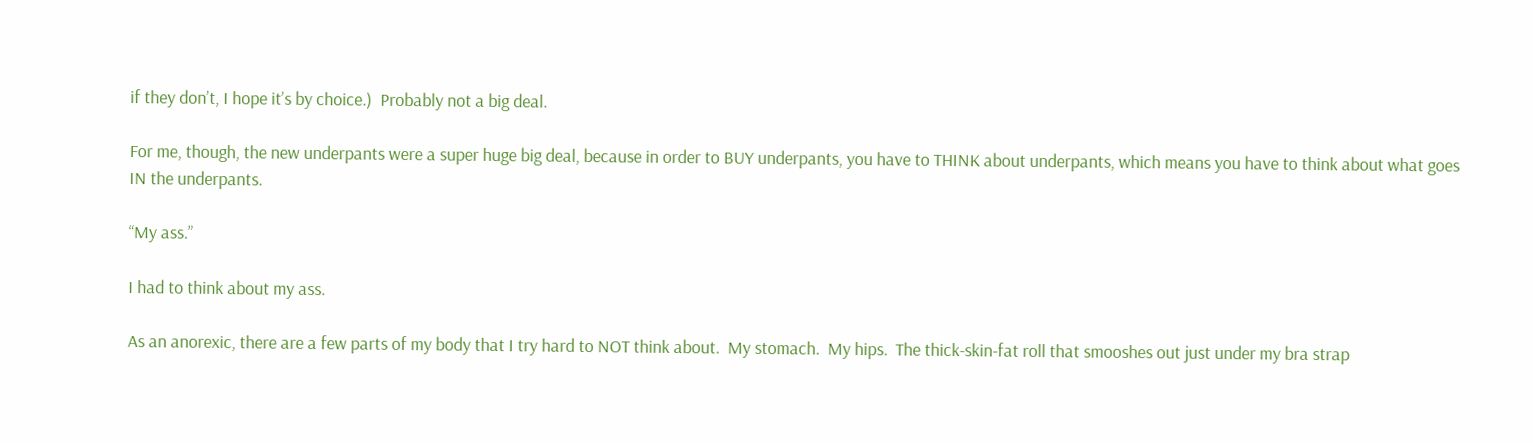if they don’t, I hope it’s by choice.)  Probably not a big deal.

For me, though, the new underpants were a super huge big deal, because in order to BUY underpants, you have to THINK about underpants, which means you have to think about what goes IN the underpants.

“My ass.”

I had to think about my ass.

As an anorexic, there are a few parts of my body that I try hard to NOT think about.  My stomach.  My hips.  The thick-skin-fat roll that smooshes out just under my bra strap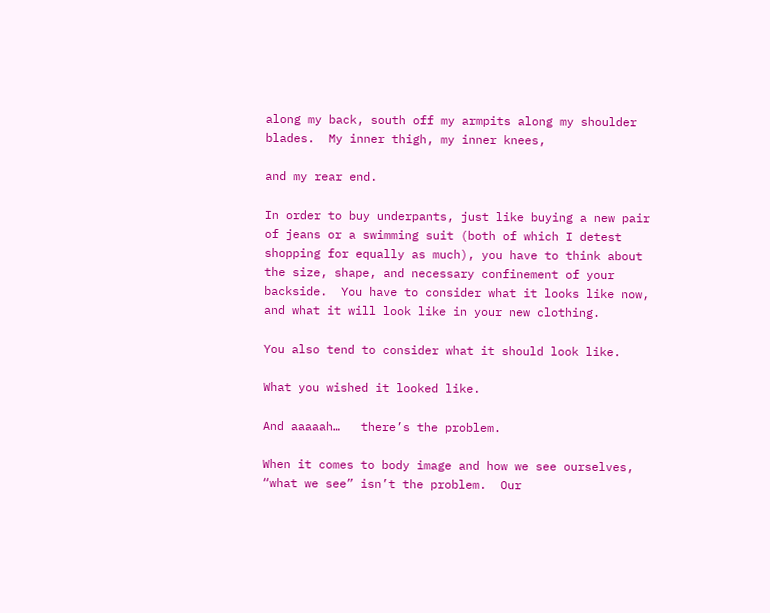along my back, south off my armpits along my shoulder blades.  My inner thigh, my inner knees,

and my rear end.

In order to buy underpants, just like buying a new pair of jeans or a swimming suit (both of which I detest shopping for equally as much), you have to think about the size, shape, and necessary confinement of your backside.  You have to consider what it looks like now, and what it will look like in your new clothing.

You also tend to consider what it should look like.

What you wished it looked like.

And aaaaah…   there’s the problem.

When it comes to body image and how we see ourselves, “what we see” isn’t the problem.  Our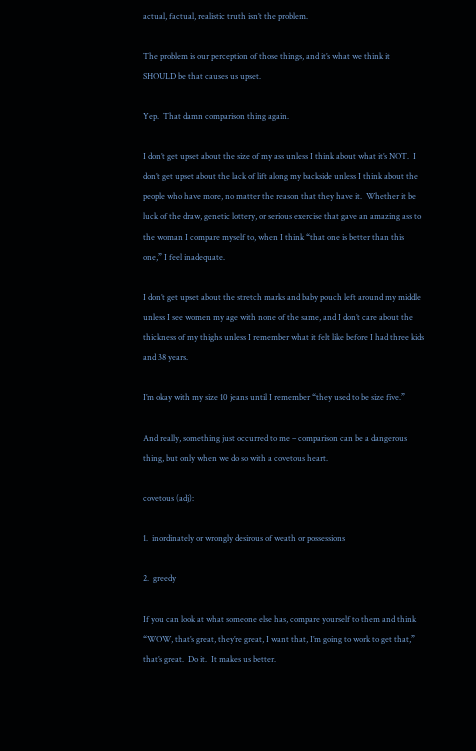actual, factual, realistic truth isn’t the problem.

The problem is our perception of those things, and it’s what we think it SHOULD be that causes us upset.

Yep.  That damn comparison thing again.

I don’t get upset about the size of my ass unless I think about what it’s NOT.  I don’t get upset about the lack of lift along my backside unless I think about the people who have more, no matter the reason that they have it.  Whether it be luck of the draw, genetic lottery, or serious exercise that gave an amazing ass to the woman I compare myself to, when I think “that one is better than this one,” I feel inadequate.

I don’t get upset about the stretch marks and baby pouch left around my middle unless I see women my age with none of the same, and I don’t care about the thickness of my thighs unless I remember what it felt like before I had three kids and 38 years.

I’m okay with my size 10 jeans until I remember “they used to be size five.”

And really, something just occurred to me – comparison can be a dangerous thing, but only when we do so with a covetous heart.

covetous (adj):

1.  inordinately or wrongly desirous of weath or possessions

2.  greedy

If you can look at what someone else has, compare yourself to them and think “WOW, that’s great, they’re great, I want that, I’m going to work to get that,” that’s great.  Do it.  It makes us better.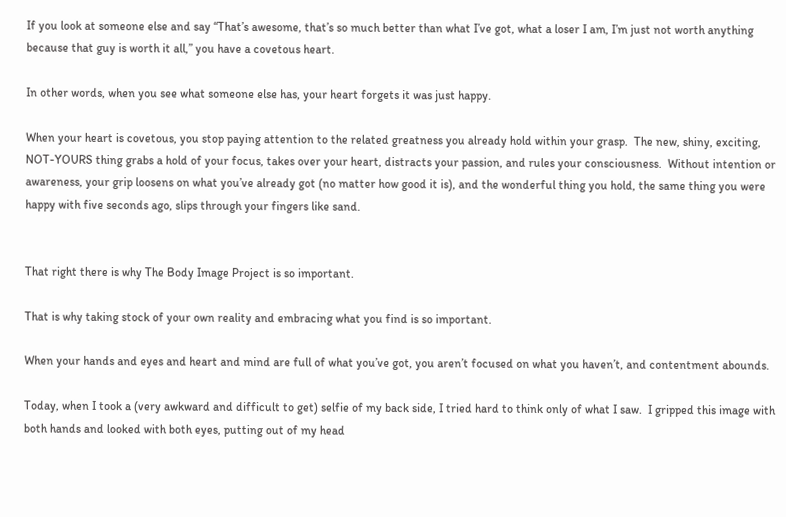If you look at someone else and say “That’s awesome, that’s so much better than what I’ve got, what a loser I am, I’m just not worth anything because that guy is worth it all,” you have a covetous heart.

In other words, when you see what someone else has, your heart forgets it was just happy.

When your heart is covetous, you stop paying attention to the related greatness you already hold within your grasp.  The new, shiny, exciting, NOT-YOURS thing grabs a hold of your focus, takes over your heart, distracts your passion, and rules your consciousness.  Without intention or awareness, your grip loosens on what you’ve already got (no matter how good it is), and the wonderful thing you hold, the same thing you were happy with five seconds ago, slips through your fingers like sand.


That right there is why The Body Image Project is so important.

That is why taking stock of your own reality and embracing what you find is so important.

When your hands and eyes and heart and mind are full of what you’ve got, you aren’t focused on what you haven’t, and contentment abounds.

Today, when I took a (very awkward and difficult to get) selfie of my back side, I tried hard to think only of what I saw.  I gripped this image with both hands and looked with both eyes, putting out of my head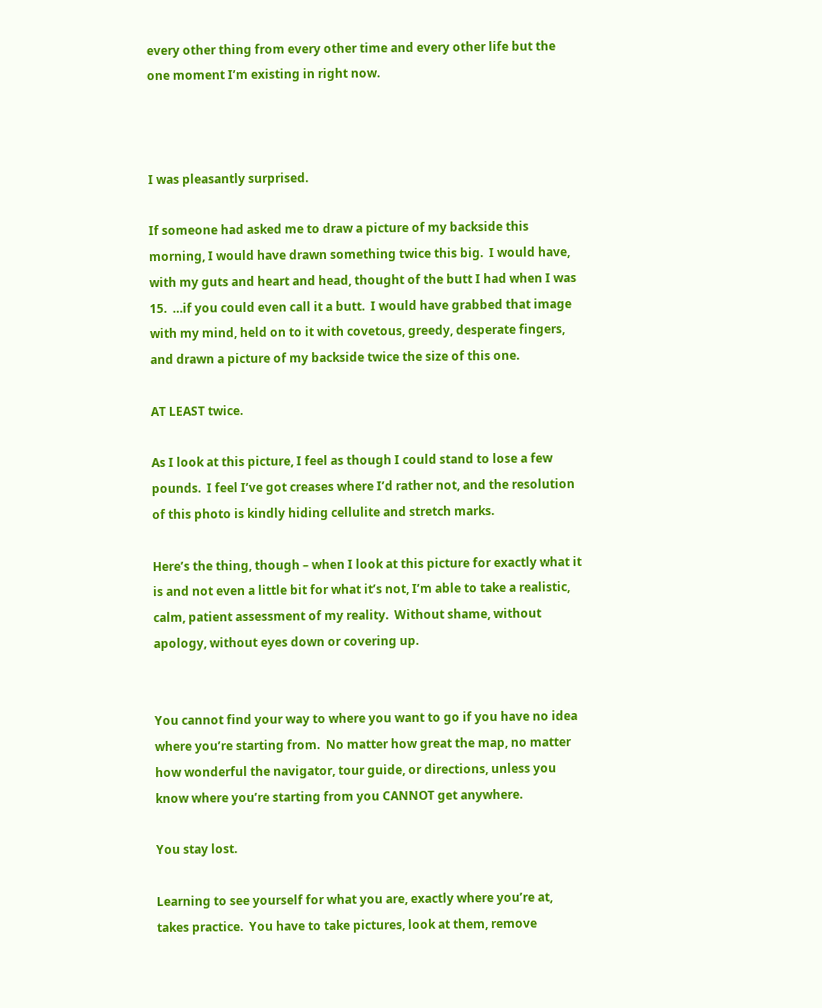every other thing from every other time and every other life but the one moment I’m existing in right now.



I was pleasantly surprised.

If someone had asked me to draw a picture of my backside this morning, I would have drawn something twice this big.  I would have, with my guts and heart and head, thought of the butt I had when I was 15.  …if you could even call it a butt.  I would have grabbed that image with my mind, held on to it with covetous, greedy, desperate fingers, and drawn a picture of my backside twice the size of this one.

AT LEAST twice.

As I look at this picture, I feel as though I could stand to lose a few pounds.  I feel I’ve got creases where I’d rather not, and the resolution of this photo is kindly hiding cellulite and stretch marks.

Here’s the thing, though – when I look at this picture for exactly what it is and not even a little bit for what it’s not, I’m able to take a realistic, calm, patient assessment of my reality.  Without shame, without apology, without eyes down or covering up.


You cannot find your way to where you want to go if you have no idea where you’re starting from.  No matter how great the map, no matter how wonderful the navigator, tour guide, or directions, unless you know where you’re starting from you CANNOT get anywhere.

You stay lost.

Learning to see yourself for what you are, exactly where you’re at, takes practice.  You have to take pictures, look at them, remove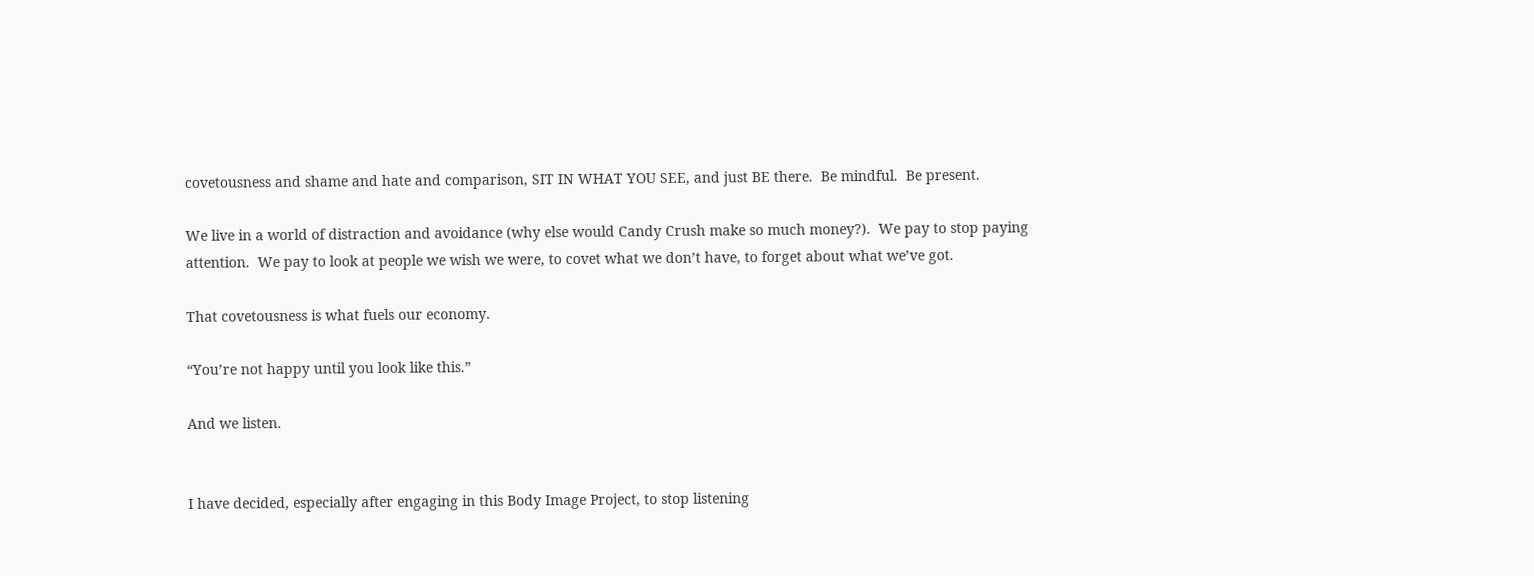covetousness and shame and hate and comparison, SIT IN WHAT YOU SEE, and just BE there.  Be mindful.  Be present.

We live in a world of distraction and avoidance (why else would Candy Crush make so much money?).  We pay to stop paying attention.  We pay to look at people we wish we were, to covet what we don’t have, to forget about what we’ve got.

That covetousness is what fuels our economy.

“You’re not happy until you look like this.”

And we listen.


I have decided, especially after engaging in this Body Image Project, to stop listening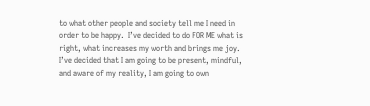to what other people and society tell me I need in order to be happy.  I’ve decided to do FOR ME what is right, what increases my worth and brings me joy.  I’ve decided that I am going to be present, mindful, and aware of my reality, I am going to own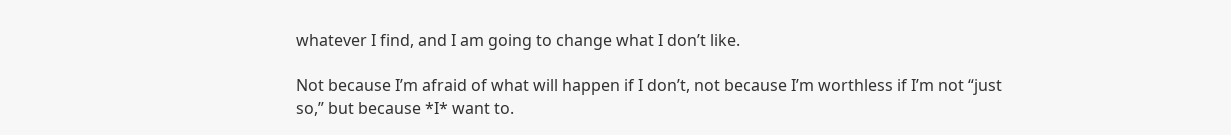whatever I find, and I am going to change what I don’t like.

Not because I’m afraid of what will happen if I don’t, not because I’m worthless if I’m not “just so,” but because *I* want to.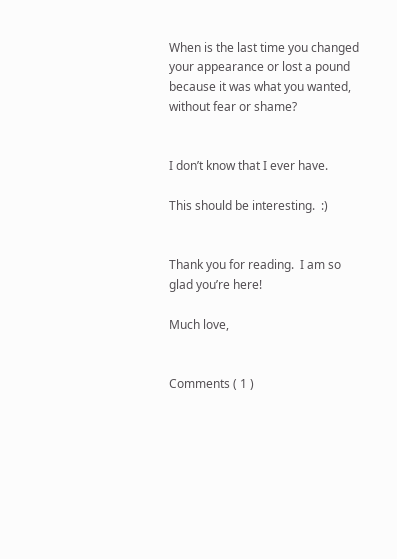When is the last time you changed your appearance or lost a pound because it was what you wanted, without fear or shame?


I don’t know that I ever have.

This should be interesting.  :)


Thank you for reading.  I am so glad you’re here!

Much love,


Comments ( 1 )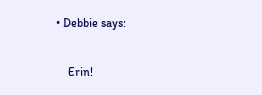• Debbie says:

    Erin!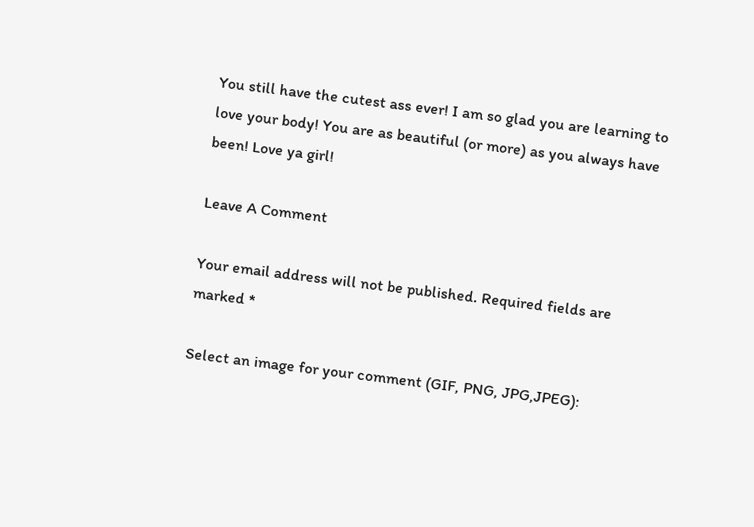You still have the cutest ass ever! I am so glad you are learning to love your body! You are as beautiful (or more) as you always have been! Love ya girl!

Leave A Comment

Your email address will not be published. Required fields are marked *

Select an image for your comment (GIF, PNG, JPG,JPEG):